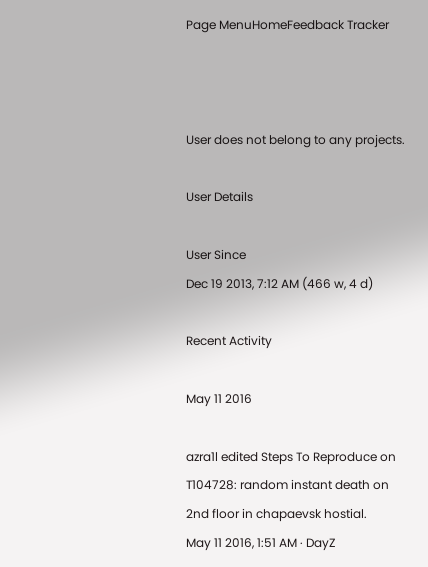Page MenuHomeFeedback Tracker



User does not belong to any projects.

User Details

User Since
Dec 19 2013, 7:12 AM (466 w, 4 d)

Recent Activity

May 11 2016

azra1l edited Steps To Reproduce on T104728: random instant death on 2nd floor in chapaevsk hostial.
May 11 2016, 1:51 AM · DayZ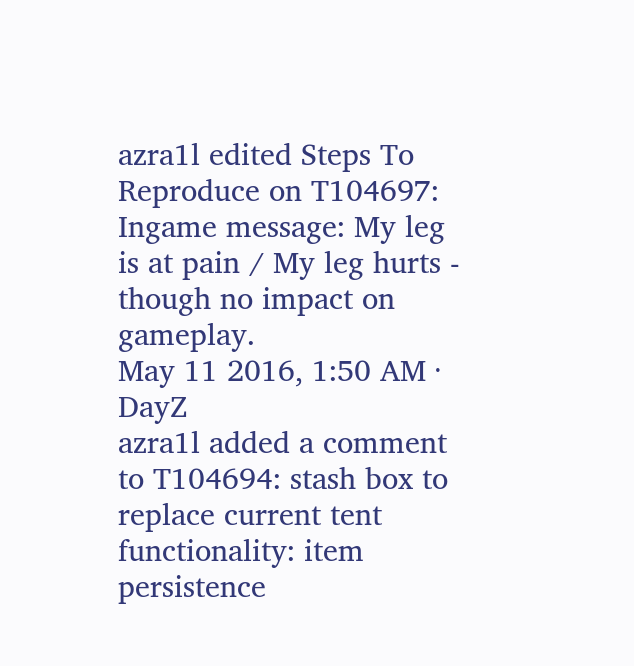azra1l edited Steps To Reproduce on T104697: Ingame message: My leg is at pain / My leg hurts - though no impact on gameplay.
May 11 2016, 1:50 AM · DayZ
azra1l added a comment to T104694: stash box to replace current tent functionality: item persistence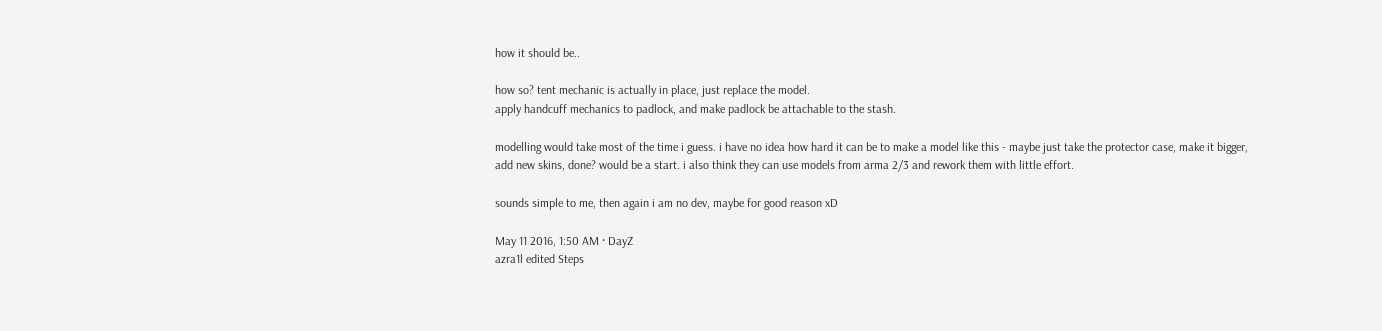how it should be..

how so? tent mechanic is actually in place, just replace the model.
apply handcuff mechanics to padlock, and make padlock be attachable to the stash.

modelling would take most of the time i guess. i have no idea how hard it can be to make a model like this - maybe just take the protector case, make it bigger, add new skins, done? would be a start. i also think they can use models from arma 2/3 and rework them with little effort.

sounds simple to me, then again i am no dev, maybe for good reason xD

May 11 2016, 1:50 AM · DayZ
azra1l edited Steps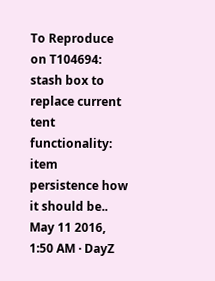To Reproduce on T104694: stash box to replace current tent functionality: item persistence how it should be..
May 11 2016, 1:50 AM · DayZ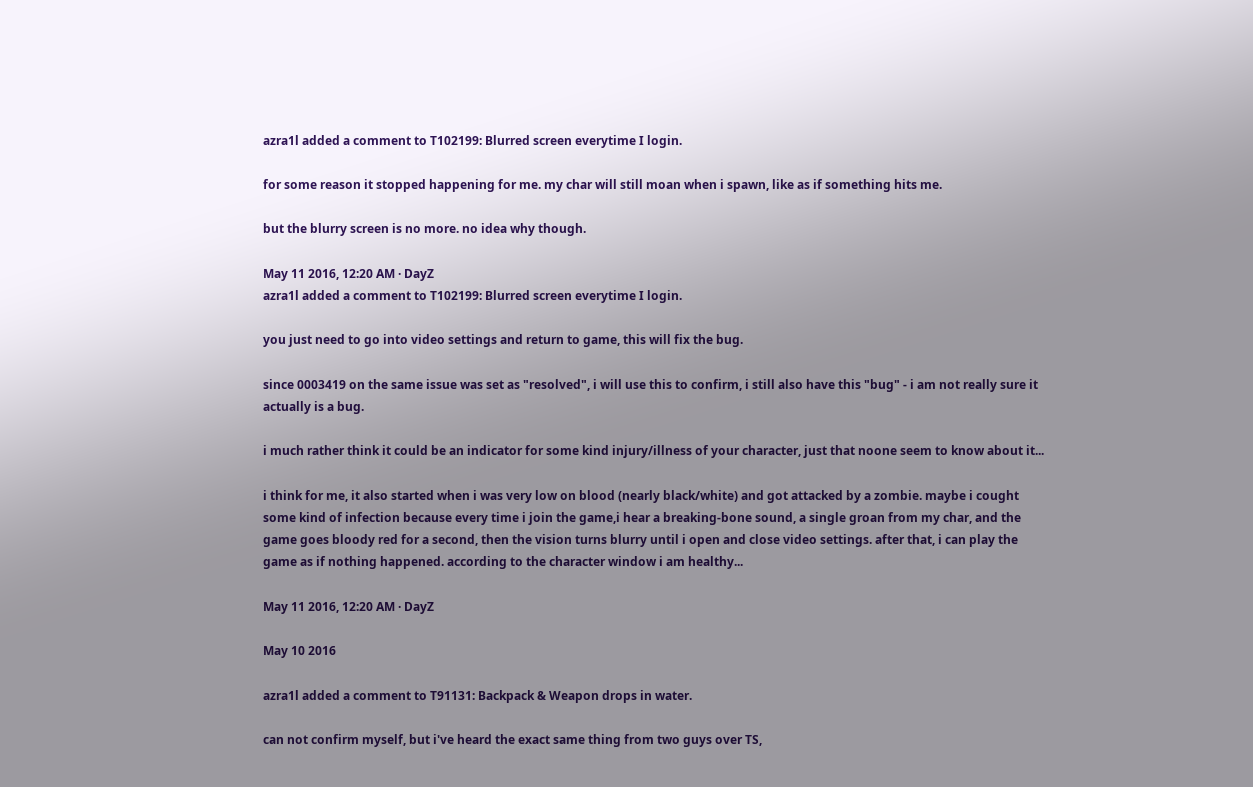azra1l added a comment to T102199: Blurred screen everytime I login.

for some reason it stopped happening for me. my char will still moan when i spawn, like as if something hits me.

but the blurry screen is no more. no idea why though.

May 11 2016, 12:20 AM · DayZ
azra1l added a comment to T102199: Blurred screen everytime I login.

you just need to go into video settings and return to game, this will fix the bug.

since 0003419 on the same issue was set as "resolved", i will use this to confirm, i still also have this "bug" - i am not really sure it actually is a bug.

i much rather think it could be an indicator for some kind injury/illness of your character, just that noone seem to know about it...

i think for me, it also started when i was very low on blood (nearly black/white) and got attacked by a zombie. maybe i cought some kind of infection because every time i join the game,i hear a breaking-bone sound, a single groan from my char, and the game goes bloody red for a second, then the vision turns blurry until i open and close video settings. after that, i can play the game as if nothing happened. according to the character window i am healthy...

May 11 2016, 12:20 AM · DayZ

May 10 2016

azra1l added a comment to T91131: Backpack & Weapon drops in water.

can not confirm myself, but i've heard the exact same thing from two guys over TS,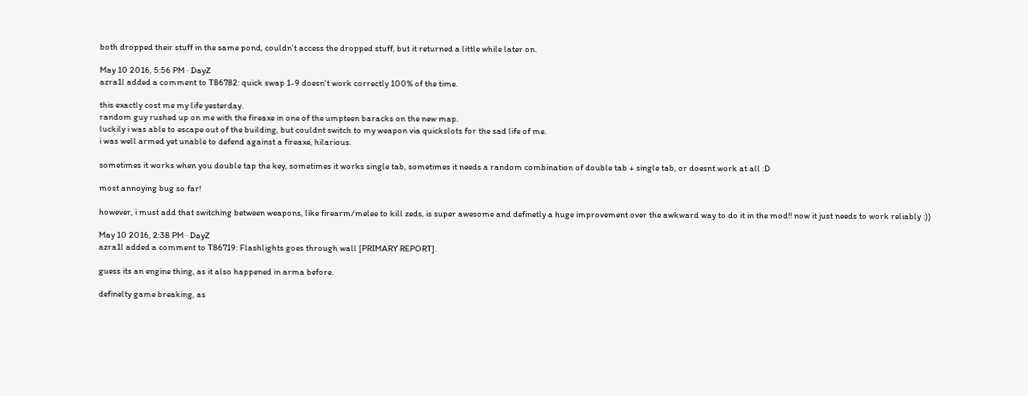both dropped their stuff in the same pond, couldn't access the dropped stuff, but it returned a little while later on.

May 10 2016, 5:56 PM · DayZ
azra1l added a comment to T86782: quick swap 1-9 doesn't work correctly 100% of the time.

this exactly cost me my life yesterday.
random guy rushed up on me with the fireaxe in one of the umpteen baracks on the new map.
luckily i was able to escape out of the building, but couldnt switch to my weapon via quickslots for the sad life of me.
i was well armed yet unable to defend against a fireaxe, hilarious.

sometimes it works when you double tap the key, sometimes it works single tab, sometimes it needs a random combination of double tab + single tab, or doesnt work at all :D

most annoying bug so far!

however, i must add that switching between weapons, like firearm/melee to kill zeds, is super awesome and definetly a huge improvement over the awkward way to do it in the mod!! now it just needs to work reliably :))

May 10 2016, 2:38 PM · DayZ
azra1l added a comment to T86719: Flashlights goes through wall [PRIMARY REPORT].

guess its an engine thing, as it also happened in arma before.

definelty game breaking, as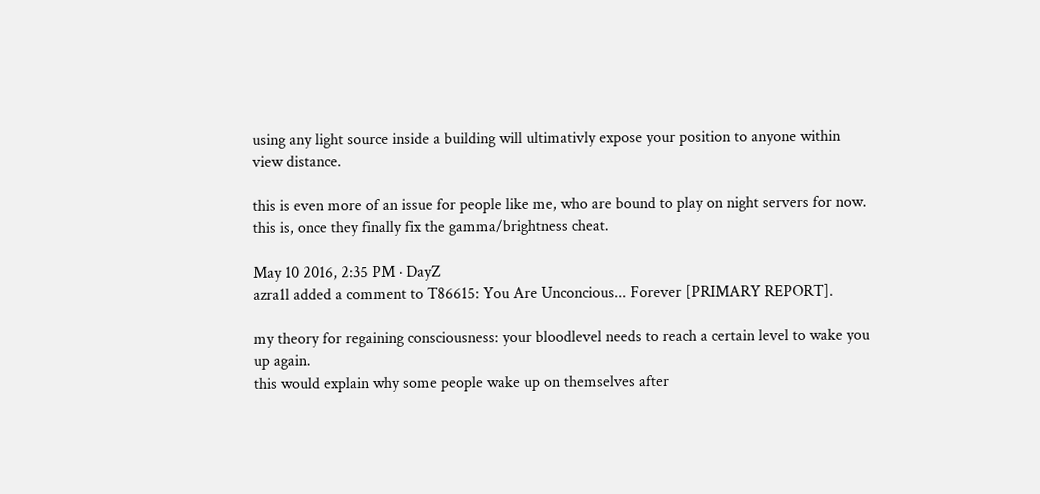using any light source inside a building will ultimativly expose your position to anyone within view distance.

this is even more of an issue for people like me, who are bound to play on night servers for now. this is, once they finally fix the gamma/brightness cheat.

May 10 2016, 2:35 PM · DayZ
azra1l added a comment to T86615: You Are Unconcious... Forever [PRIMARY REPORT].

my theory for regaining consciousness: your bloodlevel needs to reach a certain level to wake you up again.
this would explain why some people wake up on themselves after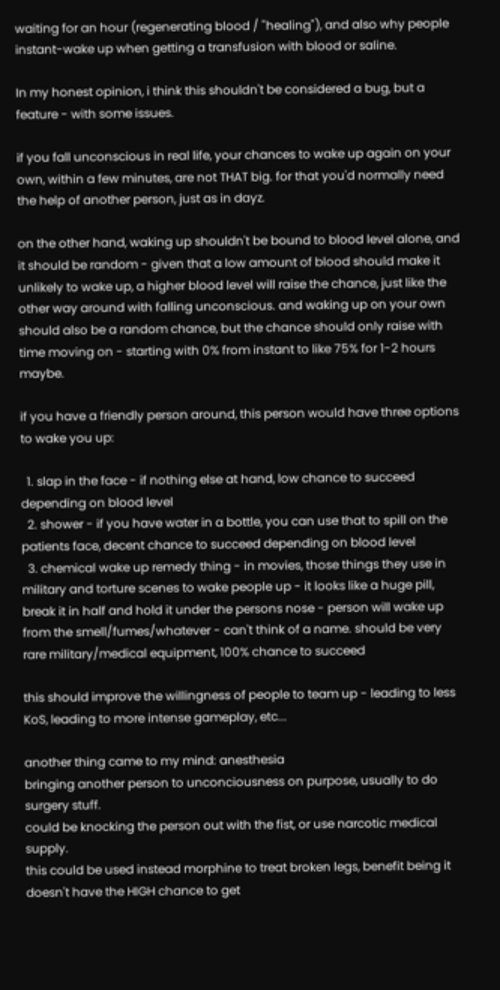waiting for an hour (regenerating blood / "healing"), and also why people instant-wake up when getting a transfusion with blood or saline.

In my honest opinion, i think this shouldn't be considered a bug, but a feature - with some issues.

if you fall unconscious in real life, your chances to wake up again on your own, within a few minutes, are not THAT big. for that you'd normally need the help of another person, just as in dayz.

on the other hand, waking up shouldn't be bound to blood level alone, and it should be random - given that a low amount of blood should make it unlikely to wake up, a higher blood level will raise the chance, just like the other way around with falling unconscious. and waking up on your own should also be a random chance, but the chance should only raise with time moving on - starting with 0% from instant to like 75% for 1-2 hours maybe.

if you have a friendly person around, this person would have three options to wake you up:

  1. slap in the face - if nothing else at hand, low chance to succeed depending on blood level
  2. shower - if you have water in a bottle, you can use that to spill on the patients face, decent chance to succeed depending on blood level
  3. chemical wake up remedy thing - in movies, those things they use in military and torture scenes to wake people up - it looks like a huge pill, break it in half and hold it under the persons nose - person will wake up from the smell/fumes/whatever - can't think of a name. should be very rare military/medical equipment, 100% chance to succeed

this should improve the willingness of people to team up - leading to less KoS, leading to more intense gameplay, etc...

another thing came to my mind: anesthesia
bringing another person to unconciousness on purpose, usually to do surgery stuff.
could be knocking the person out with the fist, or use narcotic medical supply.
this could be used instead morphine to treat broken legs, benefit being it doesn't have the HIGH chance to get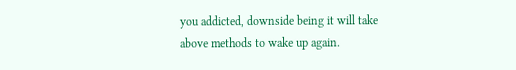you addicted, downside being it will take above methods to wake up again.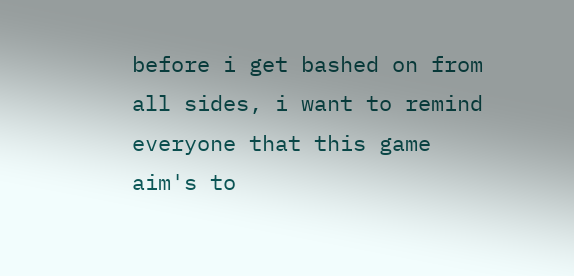before i get bashed on from all sides, i want to remind everyone that this game aim's to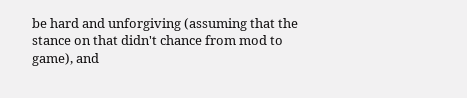be hard and unforgiving (assuming that the stance on that didn't chance from mod to game), and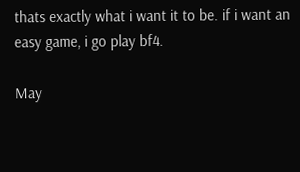thats exactly what i want it to be. if i want an easy game, i go play bf4.

May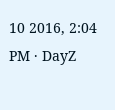10 2016, 2:04 PM · DayZ